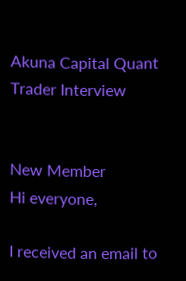Akuna Capital Quant Trader Interview


New Member
Hi everyone,

I received an email to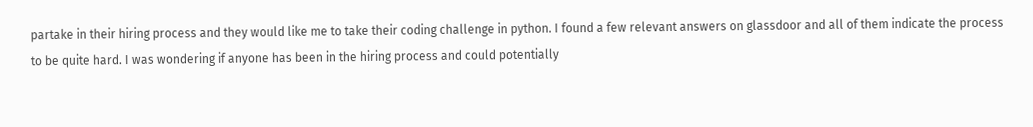partake in their hiring process and they would like me to take their coding challenge in python. I found a few relevant answers on glassdoor and all of them indicate the process to be quite hard. I was wondering if anyone has been in the hiring process and could potentially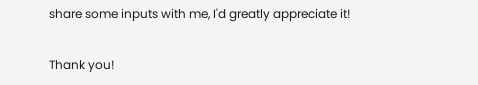share some inputs with me, I'd greatly appreciate it!

Thank you!